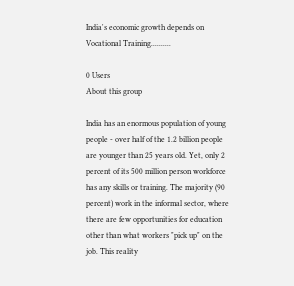India's economic growth depends on Vocational Training..........

0 Users
About this group

India has an enormous population of young people - over half of the 1.2 billion people are younger than 25 years old. Yet, only 2 percent of its 500 million person workforce has any skills or training. The majority (90 percent) work in the informal sector, where there are few opportunities for education other than what workers "pick up" on the job. This reality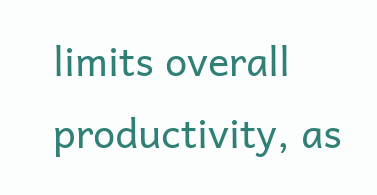limits overall productivity, as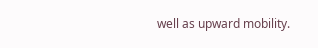well as upward mobility.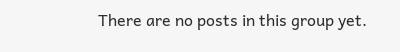There are no posts in this group yet.